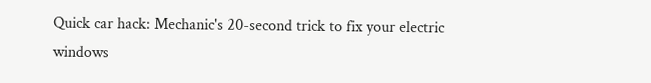Quick car hack: Mechanic's 20-second trick to fix your electric windows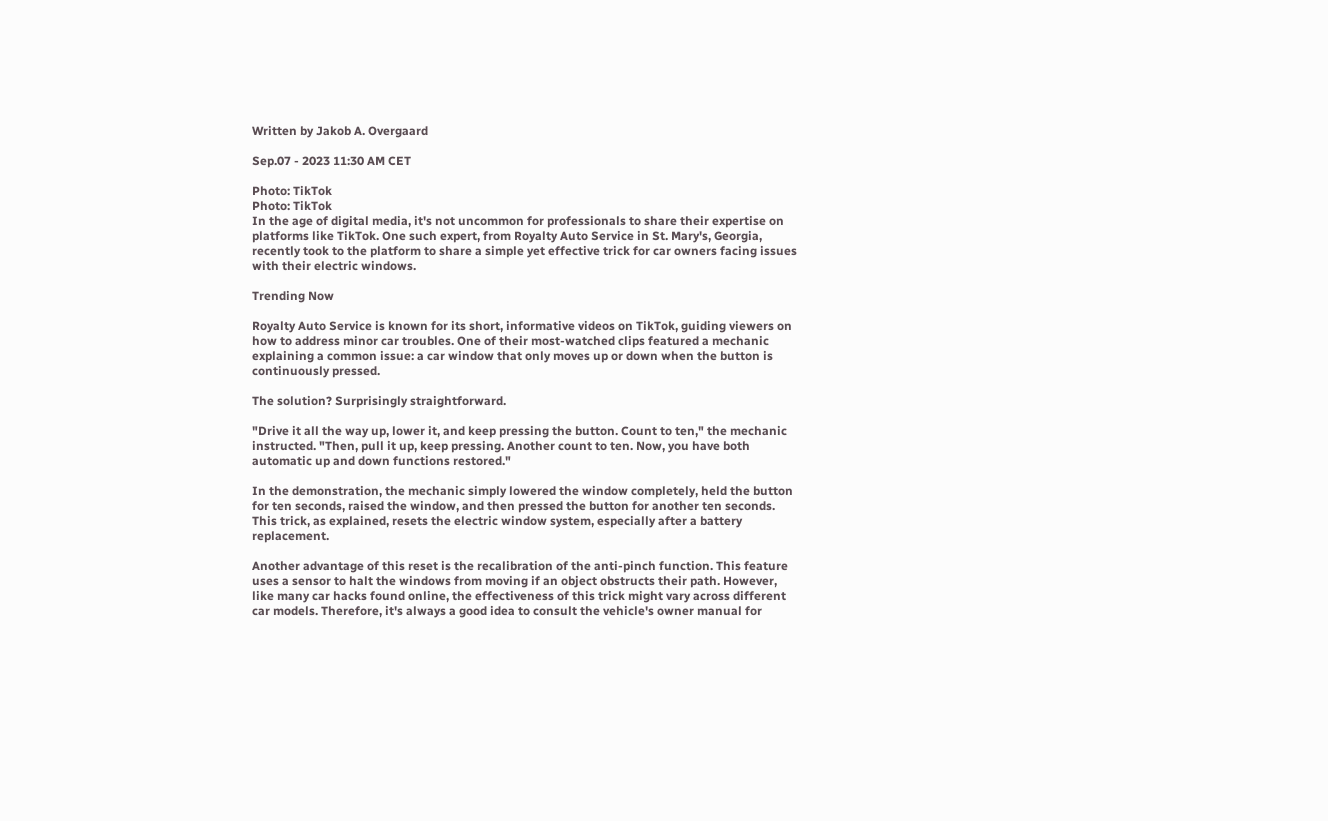Written by Jakob A. Overgaard

Sep.07 - 2023 11:30 AM CET

Photo: TikTok
Photo: TikTok
In the age of digital media, it's not uncommon for professionals to share their expertise on platforms like TikTok. One such expert, from Royalty Auto Service in St. Mary's, Georgia, recently took to the platform to share a simple yet effective trick for car owners facing issues with their electric windows.

Trending Now

Royalty Auto Service is known for its short, informative videos on TikTok, guiding viewers on how to address minor car troubles. One of their most-watched clips featured a mechanic explaining a common issue: a car window that only moves up or down when the button is continuously pressed.

The solution? Surprisingly straightforward.

"Drive it all the way up, lower it, and keep pressing the button. Count to ten," the mechanic instructed. "Then, pull it up, keep pressing. Another count to ten. Now, you have both automatic up and down functions restored."

In the demonstration, the mechanic simply lowered the window completely, held the button for ten seconds, raised the window, and then pressed the button for another ten seconds. This trick, as explained, resets the electric window system, especially after a battery replacement.

Another advantage of this reset is the recalibration of the anti-pinch function. This feature uses a sensor to halt the windows from moving if an object obstructs their path. However, like many car hacks found online, the effectiveness of this trick might vary across different car models. Therefore, it's always a good idea to consult the vehicle's owner manual for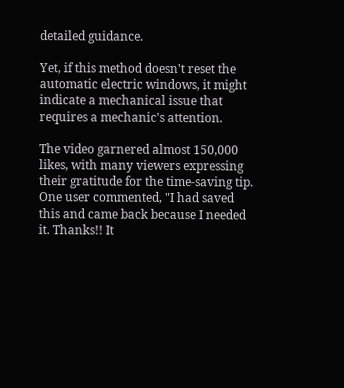detailed guidance.

Yet, if this method doesn't reset the automatic electric windows, it might indicate a mechanical issue that requires a mechanic's attention.

The video garnered almost 150,000 likes, with many viewers expressing their gratitude for the time-saving tip. One user commented, "I had saved this and came back because I needed it. Thanks!! It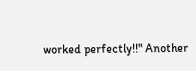worked perfectly!!" Another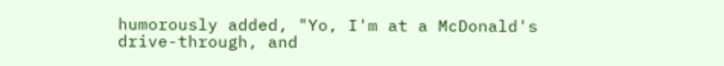humorously added, "Yo, I'm at a McDonald's drive-through, and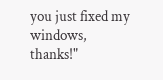you just fixed my windows, thanks!"